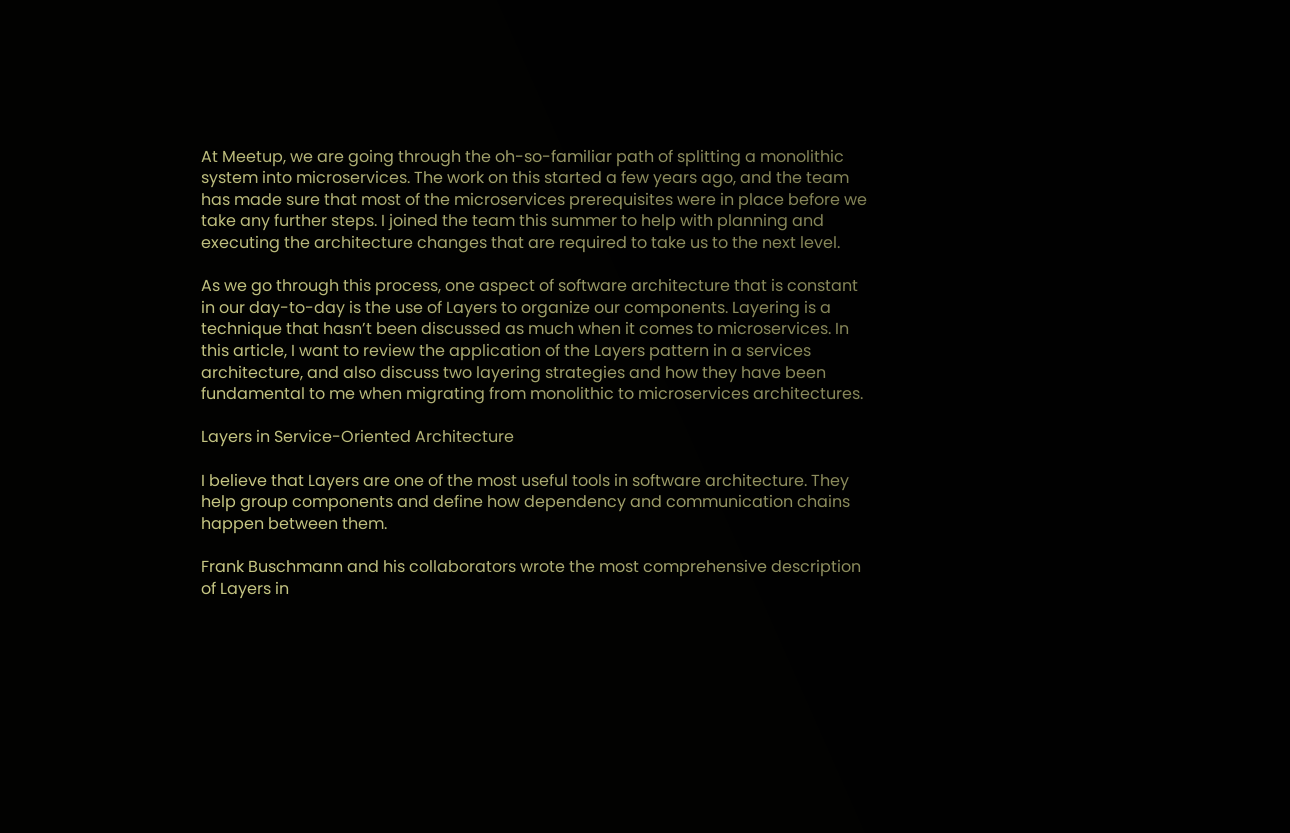At Meetup, we are going through the oh-so-familiar path of splitting a monolithic system into microservices. The work on this started a few years ago, and the team has made sure that most of the microservices prerequisites were in place before we take any further steps. I joined the team this summer to help with planning and executing the architecture changes that are required to take us to the next level.

As we go through this process, one aspect of software architecture that is constant in our day-to-day is the use of Layers to organize our components. Layering is a technique that hasn’t been discussed as much when it comes to microservices. In this article, I want to review the application of the Layers pattern in a services architecture, and also discuss two layering strategies and how they have been fundamental to me when migrating from monolithic to microservices architectures.

Layers in Service-Oriented Architecture

I believe that Layers are one of the most useful tools in software architecture. They help group components and define how dependency and communication chains happen between them.

Frank Buschmann and his collaborators wrote the most comprehensive description of Layers in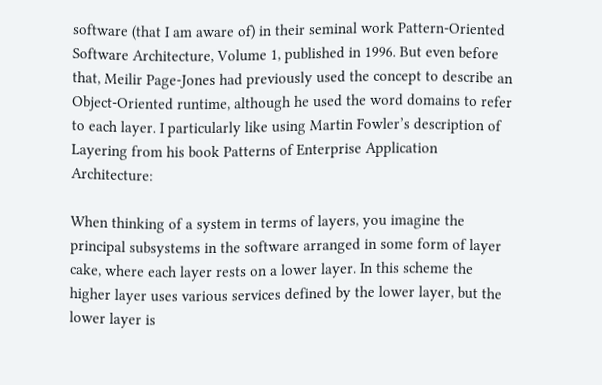software (that I am aware of) in their seminal work Pattern-Oriented Software Architecture, Volume 1, published in 1996. But even before that, Meilir Page-Jones had previously used the concept to describe an Object-Oriented runtime, although he used the word domains to refer to each layer. I particularly like using Martin Fowler’s description of Layering from his book Patterns of Enterprise Application Architecture:

When thinking of a system in terms of layers, you imagine the principal subsystems in the software arranged in some form of layer cake, where each layer rests on a lower layer. In this scheme the higher layer uses various services defined by the lower layer, but the lower layer is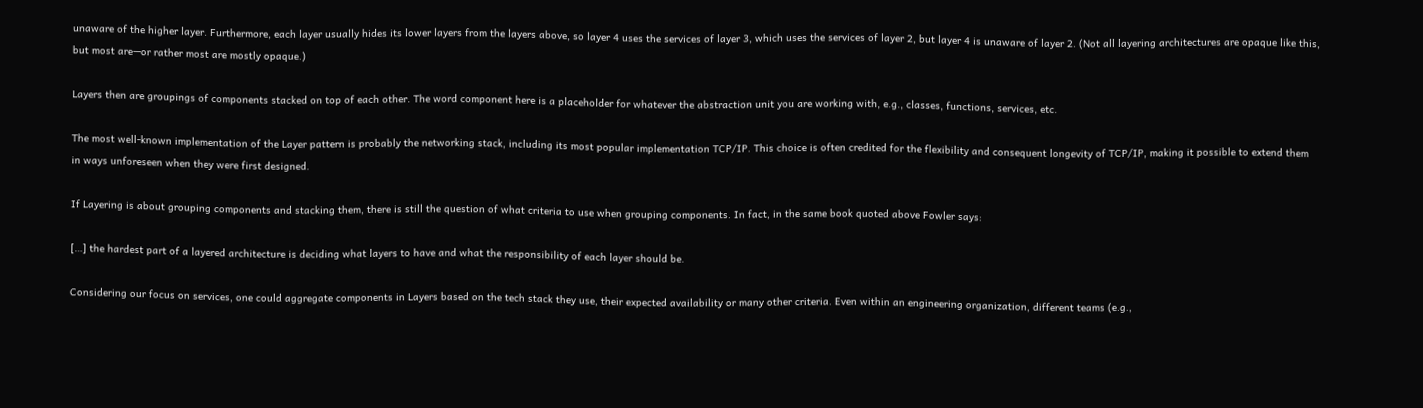unaware of the higher layer. Furthermore, each layer usually hides its lower layers from the layers above, so layer 4 uses the services of layer 3, which uses the services of layer 2, but layer 4 is unaware of layer 2. (Not all layering architectures are opaque like this, but most are—or rather most are mostly opaque.)

Layers then are groupings of components stacked on top of each other. The word component here is a placeholder for whatever the abstraction unit you are working with, e.g., classes, functions, services, etc.

The most well-known implementation of the Layer pattern is probably the networking stack, including its most popular implementation TCP/IP. This choice is often credited for the flexibility and consequent longevity of TCP/IP, making it possible to extend them in ways unforeseen when they were first designed.

If Layering is about grouping components and stacking them, there is still the question of what criteria to use when grouping components. In fact, in the same book quoted above Fowler says:

[…] the hardest part of a layered architecture is deciding what layers to have and what the responsibility of each layer should be.

Considering our focus on services, one could aggregate components in Layers based on the tech stack they use, their expected availability or many other criteria. Even within an engineering organization, different teams (e.g.,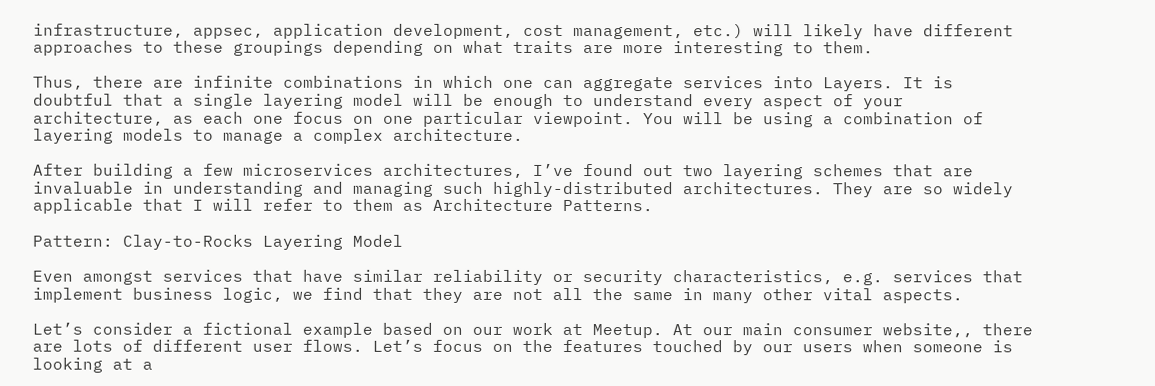infrastructure, appsec, application development, cost management, etc.) will likely have different approaches to these groupings depending on what traits are more interesting to them.

Thus, there are infinite combinations in which one can aggregate services into Layers. It is doubtful that a single layering model will be enough to understand every aspect of your architecture, as each one focus on one particular viewpoint. You will be using a combination of layering models to manage a complex architecture.

After building a few microservices architectures, I’ve found out two layering schemes that are invaluable in understanding and managing such highly-distributed architectures. They are so widely applicable that I will refer to them as Architecture Patterns.

Pattern: Clay-to-Rocks Layering Model

Even amongst services that have similar reliability or security characteristics, e.g. services that implement business logic, we find that they are not all the same in many other vital aspects.

Let’s consider a fictional example based on our work at Meetup. At our main consumer website,, there are lots of different user flows. Let’s focus on the features touched by our users when someone is looking at a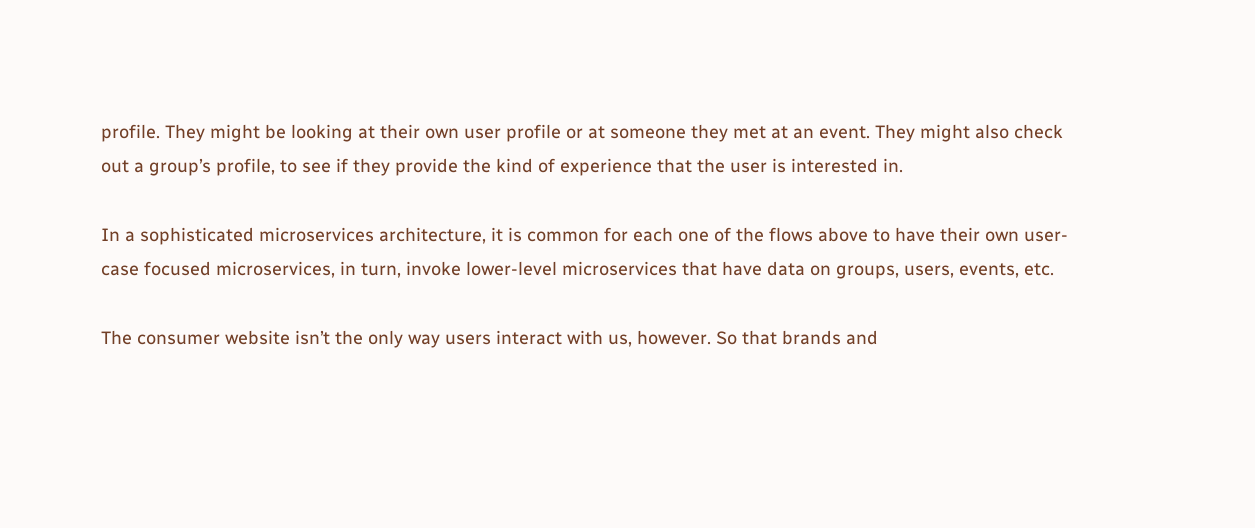profile. They might be looking at their own user profile or at someone they met at an event. They might also check out a group’s profile, to see if they provide the kind of experience that the user is interested in.

In a sophisticated microservices architecture, it is common for each one of the flows above to have their own user-case focused microservices, in turn, invoke lower-level microservices that have data on groups, users, events, etc.

The consumer website isn’t the only way users interact with us, however. So that brands and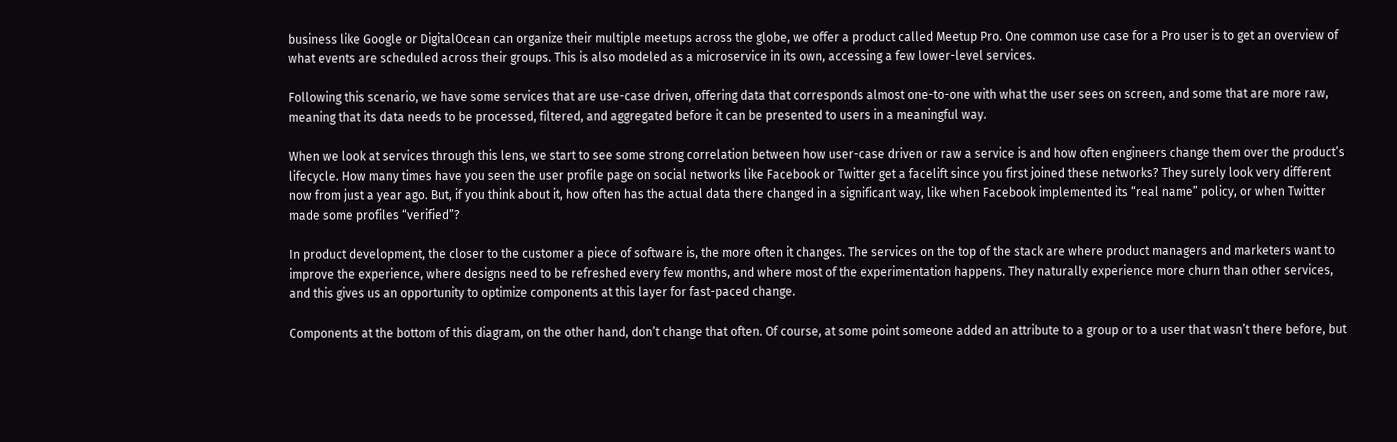business like Google or DigitalOcean can organize their multiple meetups across the globe, we offer a product called Meetup Pro. One common use case for a Pro user is to get an overview of what events are scheduled across their groups. This is also modeled as a microservice in its own, accessing a few lower-level services.

Following this scenario, we have some services that are use-case driven, offering data that corresponds almost one-to-one with what the user sees on screen, and some that are more raw, meaning that its data needs to be processed, filtered, and aggregated before it can be presented to users in a meaningful way.

When we look at services through this lens, we start to see some strong correlation between how user-case driven or raw a service is and how often engineers change them over the product’s lifecycle. How many times have you seen the user profile page on social networks like Facebook or Twitter get a facelift since you first joined these networks? They surely look very different now from just a year ago. But, if you think about it, how often has the actual data there changed in a significant way, like when Facebook implemented its “real name” policy, or when Twitter made some profiles “verified”?

In product development, the closer to the customer a piece of software is, the more often it changes. The services on the top of the stack are where product managers and marketers want to improve the experience, where designs need to be refreshed every few months, and where most of the experimentation happens. They naturally experience more churn than other services, and this gives us an opportunity to optimize components at this layer for fast-paced change.

Components at the bottom of this diagram, on the other hand, don’t change that often. Of course, at some point someone added an attribute to a group or to a user that wasn’t there before, but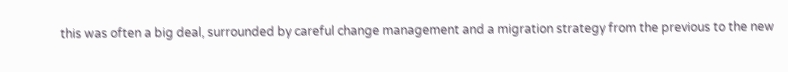this was often a big deal, surrounded by careful change management and a migration strategy from the previous to the new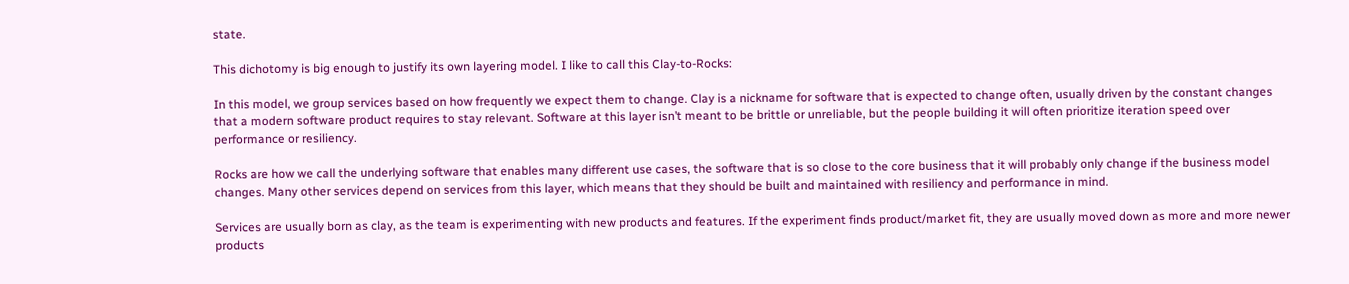state.

This dichotomy is big enough to justify its own layering model. I like to call this Clay-to-Rocks:

In this model, we group services based on how frequently we expect them to change. Clay is a nickname for software that is expected to change often, usually driven by the constant changes that a modern software product requires to stay relevant. Software at this layer isn’t meant to be brittle or unreliable, but the people building it will often prioritize iteration speed over performance or resiliency.

Rocks are how we call the underlying software that enables many different use cases, the software that is so close to the core business that it will probably only change if the business model changes. Many other services depend on services from this layer, which means that they should be built and maintained with resiliency and performance in mind.

Services are usually born as clay, as the team is experimenting with new products and features. If the experiment finds product/market fit, they are usually moved down as more and more newer products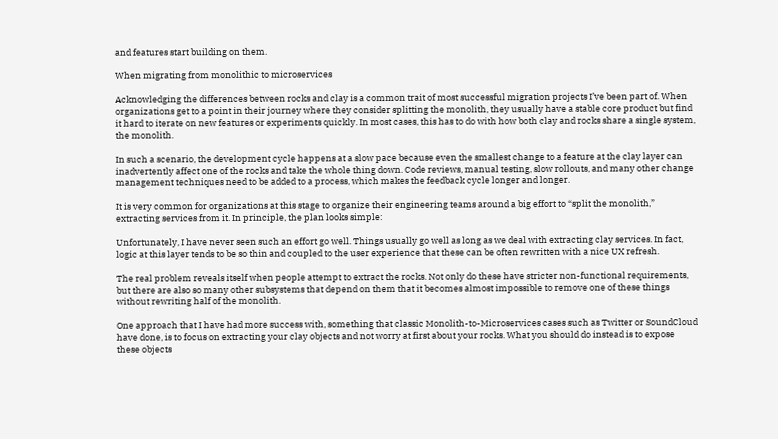and features start building on them.

When migrating from monolithic to microservices

Acknowledging the differences between rocks and clay is a common trait of most successful migration projects I’ve been part of. When organizations get to a point in their journey where they consider splitting the monolith, they usually have a stable core product but find it hard to iterate on new features or experiments quickly. In most cases, this has to do with how both clay and rocks share a single system, the monolith.

In such a scenario, the development cycle happens at a slow pace because even the smallest change to a feature at the clay layer can inadvertently affect one of the rocks and take the whole thing down. Code reviews, manual testing, slow rollouts, and many other change management techniques need to be added to a process, which makes the feedback cycle longer and longer.

It is very common for organizations at this stage to organize their engineering teams around a big effort to “split the monolith,” extracting services from it. In principle, the plan looks simple:

Unfortunately, I have never seen such an effort go well. Things usually go well as long as we deal with extracting clay services. In fact, logic at this layer tends to be so thin and coupled to the user experience that these can be often rewritten with a nice UX refresh.

The real problem reveals itself when people attempt to extract the rocks. Not only do these have stricter non-functional requirements, but there are also so many other subsystems that depend on them that it becomes almost impossible to remove one of these things without rewriting half of the monolith.

One approach that I have had more success with, something that classic Monolith-to-Microservices cases such as Twitter or SoundCloud have done, is to focus on extracting your clay objects and not worry at first about your rocks. What you should do instead is to expose these objects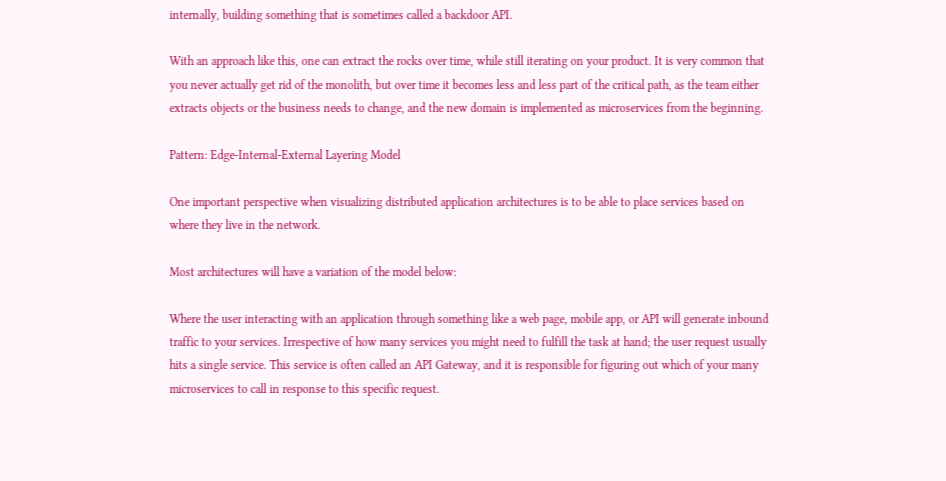internally, building something that is sometimes called a backdoor API.

With an approach like this, one can extract the rocks over time, while still iterating on your product. It is very common that you never actually get rid of the monolith, but over time it becomes less and less part of the critical path, as the team either extracts objects or the business needs to change, and the new domain is implemented as microservices from the beginning.

Pattern: Edge-Internal-External Layering Model

One important perspective when visualizing distributed application architectures is to be able to place services based on where they live in the network.

Most architectures will have a variation of the model below:

Where the user interacting with an application through something like a web page, mobile app, or API will generate inbound traffic to your services. Irrespective of how many services you might need to fulfill the task at hand; the user request usually hits a single service. This service is often called an API Gateway, and it is responsible for figuring out which of your many microservices to call in response to this specific request.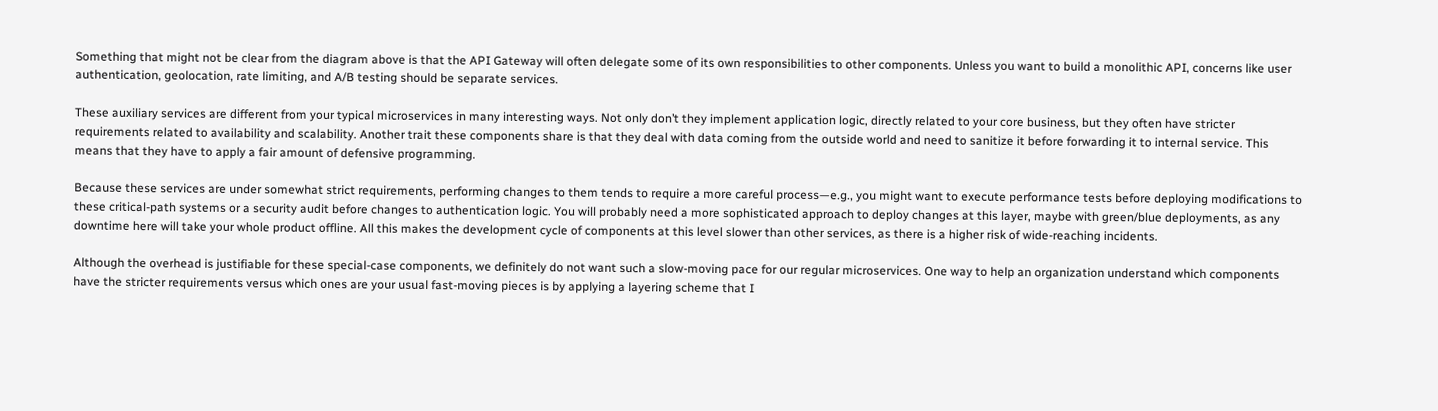Something that might not be clear from the diagram above is that the API Gateway will often delegate some of its own responsibilities to other components. Unless you want to build a monolithic API, concerns like user authentication, geolocation, rate limiting, and A/B testing should be separate services.

These auxiliary services are different from your typical microservices in many interesting ways. Not only don’t they implement application logic, directly related to your core business, but they often have stricter requirements related to availability and scalability. Another trait these components share is that they deal with data coming from the outside world and need to sanitize it before forwarding it to internal service. This means that they have to apply a fair amount of defensive programming.

Because these services are under somewhat strict requirements, performing changes to them tends to require a more careful process—e.g., you might want to execute performance tests before deploying modifications to these critical-path systems or a security audit before changes to authentication logic. You will probably need a more sophisticated approach to deploy changes at this layer, maybe with green/blue deployments, as any downtime here will take your whole product offline. All this makes the development cycle of components at this level slower than other services, as there is a higher risk of wide-reaching incidents.

Although the overhead is justifiable for these special-case components, we definitely do not want such a slow-moving pace for our regular microservices. One way to help an organization understand which components have the stricter requirements versus which ones are your usual fast-moving pieces is by applying a layering scheme that I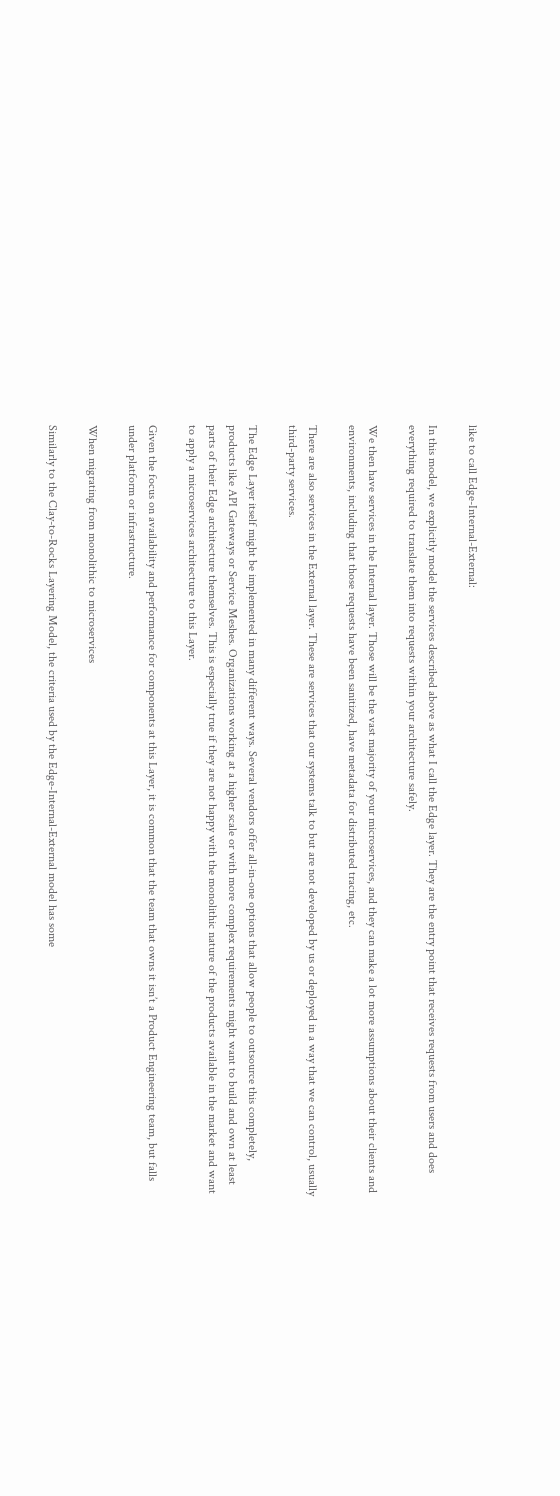like to call Edge-Internal-External:

In this model, we explicitly model the services described above as what I call the Edge layer. They are the entry point that receives requests from users and does everything required to translate them into requests within your architecture safely.

We then have services in the Internal layer. Those will be the vast majority of your microservices, and they can make a lot more assumptions about their clients and environments, including that those requests have been sanitized, have metadata for distributed tracing, etc.

There are also services in the External layer. These are services that our systems talk to but are not developed by us or deployed in a way that we can control, usually third-party services.

The Edge Layer itself might be implemented in many different ways. Several vendors offer all-in-one options that allow people to outsource this completely, products like API Gateways or Service Meshes. Organizations working at a higher scale or with more complex requirements might want to build and own at least parts of their Edge architecture themselves. This is especially true if they are not happy with the monolithic nature of the products available in the market and want to apply a microservices architecture to this Layer.

Given the focus on availability and performance for components at this Layer, it is common that the team that owns it isn’t a Product Engineering team, but falls under platform or infrastructure.

When migrating from monolithic to microservices

Similarly to the Clay-to-Rocks Layering Model, the criteria used by the Edge-Internal-External model has some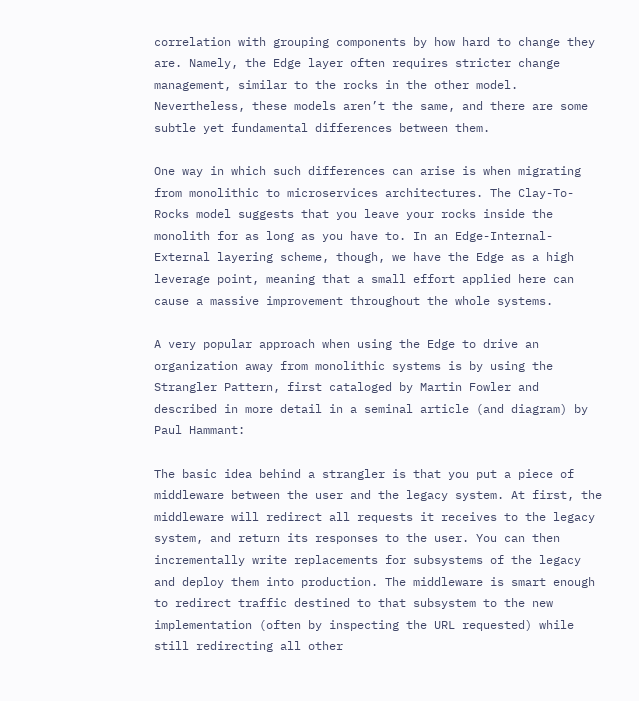correlation with grouping components by how hard to change they are. Namely, the Edge layer often requires stricter change management, similar to the rocks in the other model. Nevertheless, these models aren’t the same, and there are some subtle yet fundamental differences between them.

One way in which such differences can arise is when migrating from monolithic to microservices architectures. The Clay-To-Rocks model suggests that you leave your rocks inside the monolith for as long as you have to. In an Edge-Internal-External layering scheme, though, we have the Edge as a high leverage point, meaning that a small effort applied here can cause a massive improvement throughout the whole systems.

A very popular approach when using the Edge to drive an organization away from monolithic systems is by using the Strangler Pattern, first cataloged by Martin Fowler and described in more detail in a seminal article (and diagram) by Paul Hammant:

The basic idea behind a strangler is that you put a piece of middleware between the user and the legacy system. At first, the middleware will redirect all requests it receives to the legacy system, and return its responses to the user. You can then incrementally write replacements for subsystems of the legacy and deploy them into production. The middleware is smart enough to redirect traffic destined to that subsystem to the new implementation (often by inspecting the URL requested) while still redirecting all other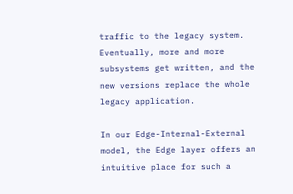traffic to the legacy system. Eventually, more and more subsystems get written, and the new versions replace the whole legacy application.

In our Edge-Internal-External model, the Edge layer offers an intuitive place for such a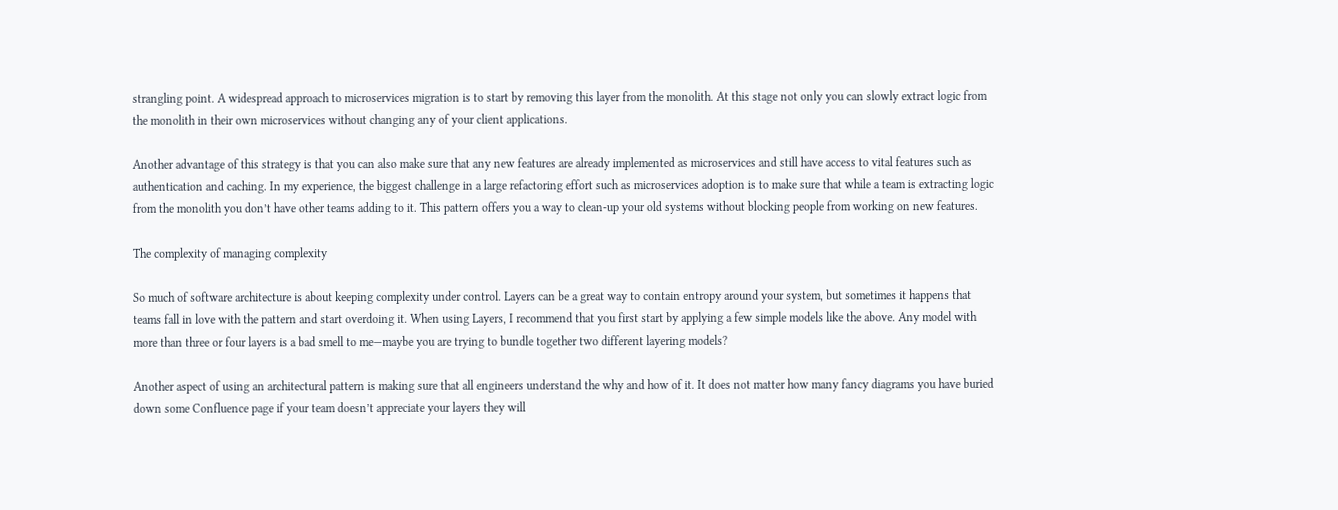strangling point. A widespread approach to microservices migration is to start by removing this layer from the monolith. At this stage not only you can slowly extract logic from the monolith in their own microservices without changing any of your client applications.

Another advantage of this strategy is that you can also make sure that any new features are already implemented as microservices and still have access to vital features such as authentication and caching. In my experience, the biggest challenge in a large refactoring effort such as microservices adoption is to make sure that while a team is extracting logic from the monolith you don’t have other teams adding to it. This pattern offers you a way to clean-up your old systems without blocking people from working on new features.

The complexity of managing complexity

So much of software architecture is about keeping complexity under control. Layers can be a great way to contain entropy around your system, but sometimes it happens that teams fall in love with the pattern and start overdoing it. When using Layers, I recommend that you first start by applying a few simple models like the above. Any model with more than three or four layers is a bad smell to me—maybe you are trying to bundle together two different layering models?

Another aspect of using an architectural pattern is making sure that all engineers understand the why and how of it. It does not matter how many fancy diagrams you have buried down some Confluence page if your team doesn’t appreciate your layers they will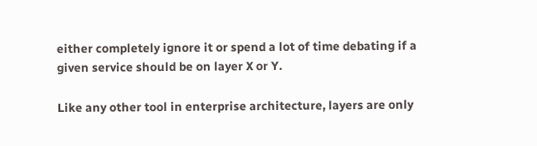either completely ignore it or spend a lot of time debating if a given service should be on layer X or Y.

Like any other tool in enterprise architecture, layers are only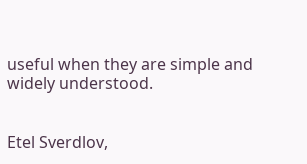useful when they are simple and widely understood.


Etel Sverdlov,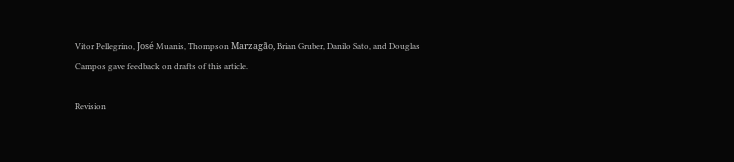Vitor Pellegrino, José Muanis, Thompson Marzagão, Brian Gruber, Danilo Sato, and Douglas Campos gave feedback on drafts of this article.

Revision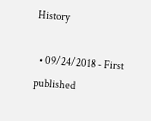History

  • 09/24/2018 - First published